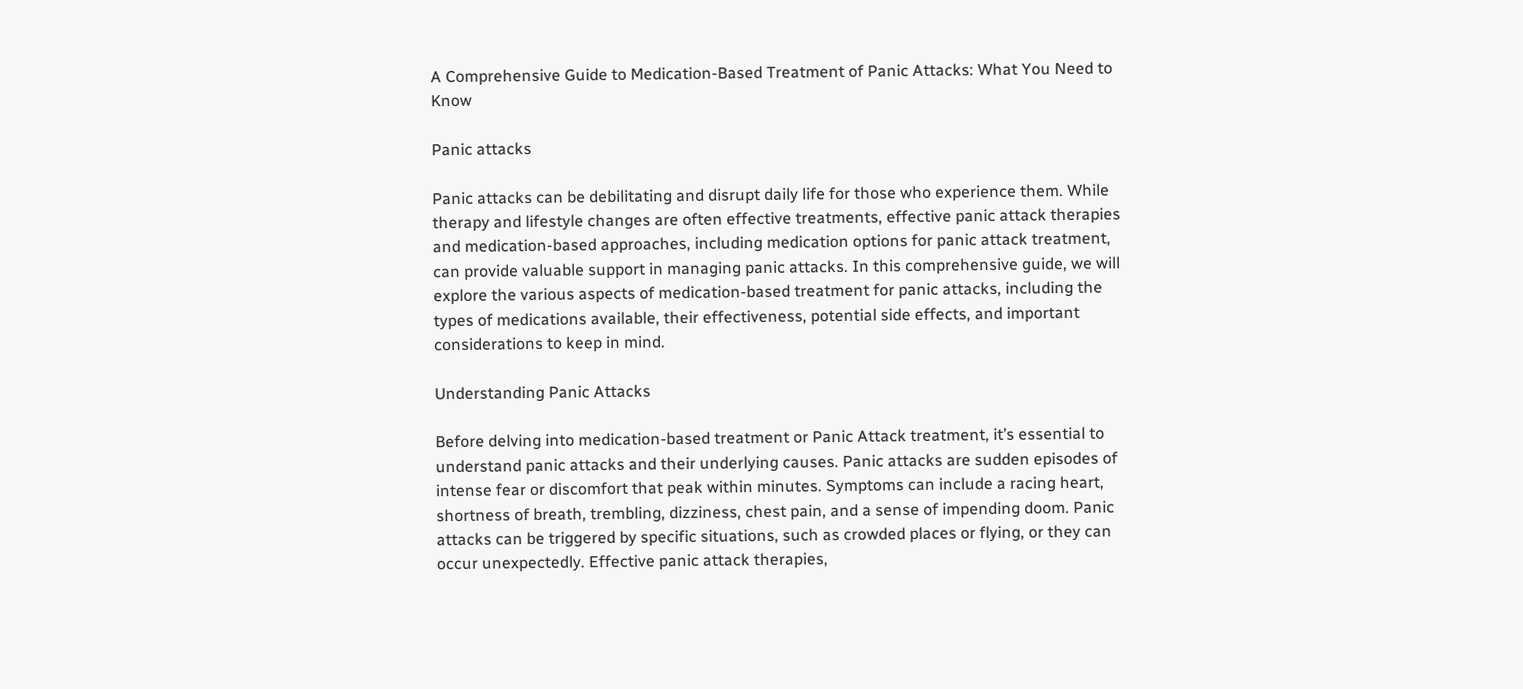A Comprehensive Guide to Medication-Based Treatment of Panic Attacks: What You Need to Know

Panic attacks

Panic attacks can be debilitating and disrupt daily life for those who experience them. While therapy and lifestyle changes are often effective treatments, effective panic attack therapies and medication-based approaches, including medication options for panic attack treatment, can provide valuable support in managing panic attacks. In this comprehensive guide, we will explore the various aspects of medication-based treatment for panic attacks, including the types of medications available, their effectiveness, potential side effects, and important considerations to keep in mind.

Understanding Panic Attacks

Before delving into medication-based treatment or Panic Attack treatment, it’s essential to understand panic attacks and their underlying causes. Panic attacks are sudden episodes of intense fear or discomfort that peak within minutes. Symptoms can include a racing heart, shortness of breath, trembling, dizziness, chest pain, and a sense of impending doom. Panic attacks can be triggered by specific situations, such as crowded places or flying, or they can occur unexpectedly. Effective panic attack therapies,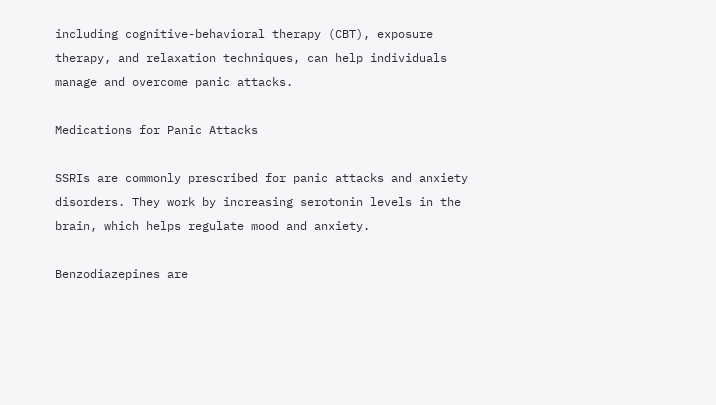including cognitive-behavioral therapy (CBT), exposure therapy, and relaxation techniques, can help individuals manage and overcome panic attacks.

Medications for Panic Attacks

SSRIs are commonly prescribed for panic attacks and anxiety disorders. They work by increasing serotonin levels in the brain, which helps regulate mood and anxiety.

Benzodiazepines are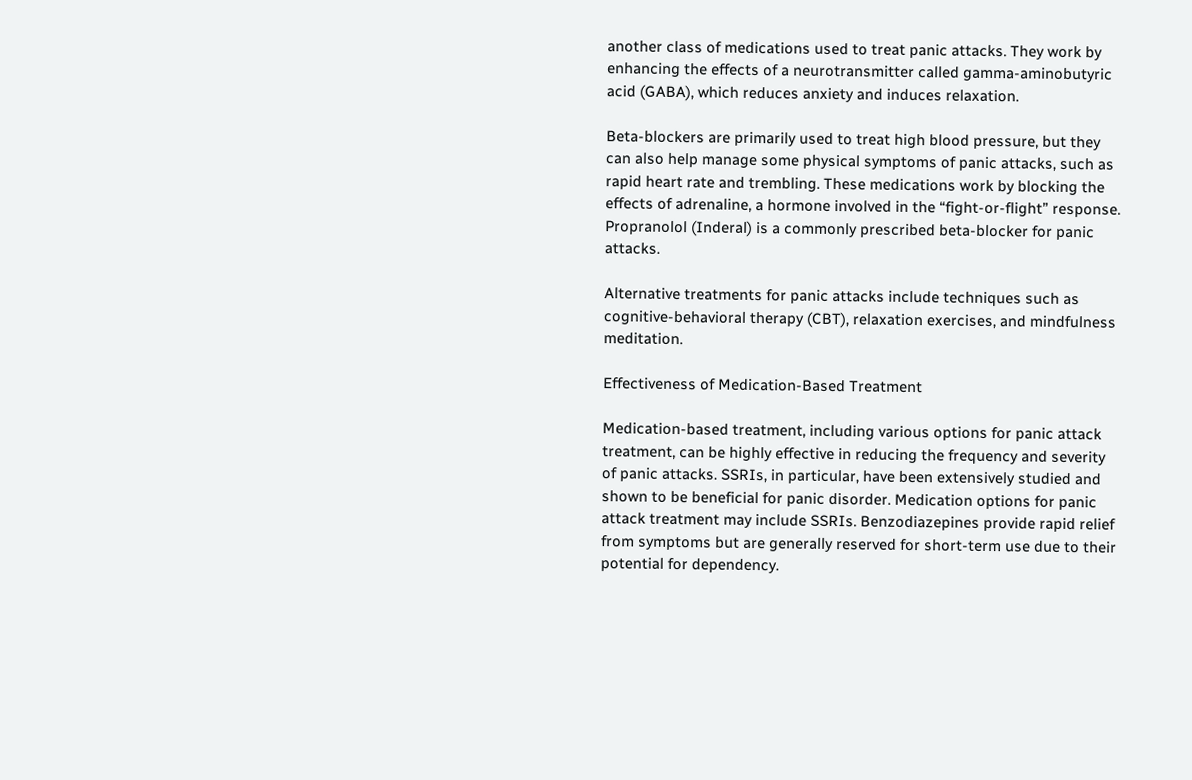another class of medications used to treat panic attacks. They work by enhancing the effects of a neurotransmitter called gamma-aminobutyric acid (GABA), which reduces anxiety and induces relaxation.

Beta-blockers are primarily used to treat high blood pressure, but they can also help manage some physical symptoms of panic attacks, such as rapid heart rate and trembling. These medications work by blocking the effects of adrenaline, a hormone involved in the “fight-or-flight” response. Propranolol (Inderal) is a commonly prescribed beta-blocker for panic attacks.

Alternative treatments for panic attacks include techniques such as cognitive-behavioral therapy (CBT), relaxation exercises, and mindfulness meditation.

Effectiveness of Medication-Based Treatment

Medication-based treatment, including various options for panic attack treatment, can be highly effective in reducing the frequency and severity of panic attacks. SSRIs, in particular, have been extensively studied and shown to be beneficial for panic disorder. Medication options for panic attack treatment may include SSRIs. Benzodiazepines provide rapid relief from symptoms but are generally reserved for short-term use due to their potential for dependency.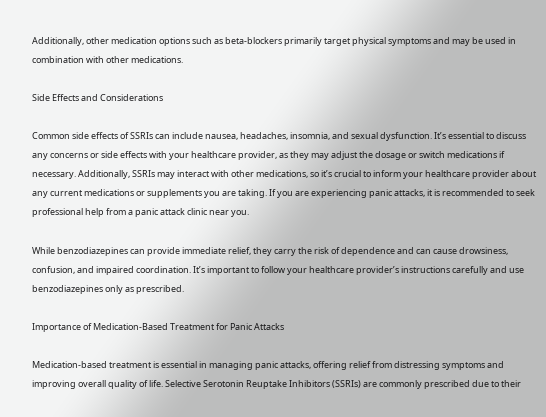Additionally, other medication options such as beta-blockers primarily target physical symptoms and may be used in combination with other medications.

Side Effects and Considerations

Common side effects of SSRIs can include nausea, headaches, insomnia, and sexual dysfunction. It’s essential to discuss any concerns or side effects with your healthcare provider, as they may adjust the dosage or switch medications if necessary. Additionally, SSRIs may interact with other medications, so it’s crucial to inform your healthcare provider about any current medications or supplements you are taking. If you are experiencing panic attacks, it is recommended to seek professional help from a panic attack clinic near you.

While benzodiazepines can provide immediate relief, they carry the risk of dependence and can cause drowsiness, confusion, and impaired coordination. It’s important to follow your healthcare provider’s instructions carefully and use benzodiazepines only as prescribed.

Importance of Medication-Based Treatment for Panic Attacks

Medication-based treatment is essential in managing panic attacks, offering relief from distressing symptoms and improving overall quality of life. Selective Serotonin Reuptake Inhibitors (SSRIs) are commonly prescribed due to their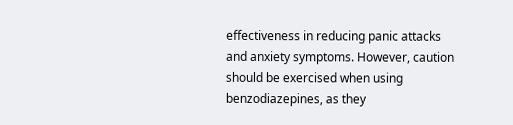effectiveness in reducing panic attacks and anxiety symptoms. However, caution should be exercised when using benzodiazepines, as they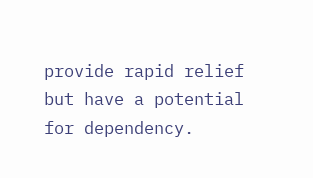provide rapid relief but have a potential for dependency.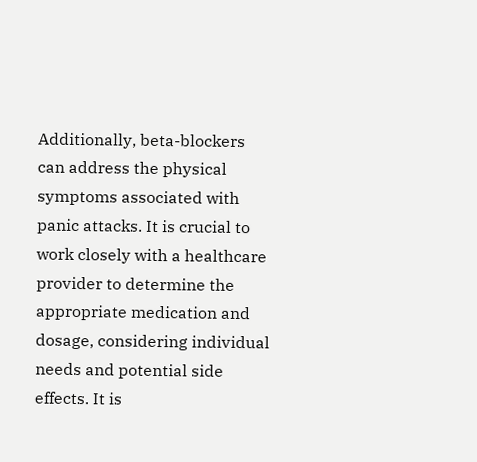Additionally, beta-blockers can address the physical symptoms associated with panic attacks. It is crucial to work closely with a healthcare provider to determine the appropriate medication and dosage, considering individual needs and potential side effects. It is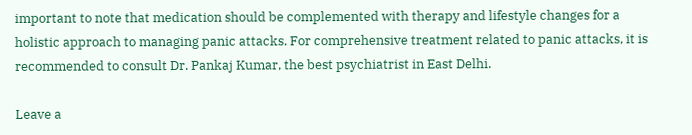important to note that medication should be complemented with therapy and lifestyle changes for a holistic approach to managing panic attacks. For comprehensive treatment related to panic attacks, it is recommended to consult Dr. Pankaj Kumar, the best psychiatrist in East Delhi.

Leave a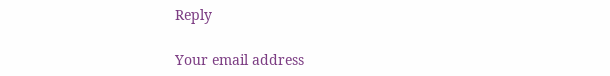Reply

Your email address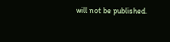will not be published.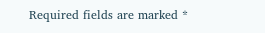Required fields are marked *